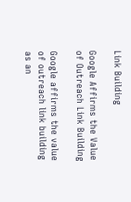Link Building

Google Affirms the Value of Outreach Link Building

Google affirms the value of outreach link building as an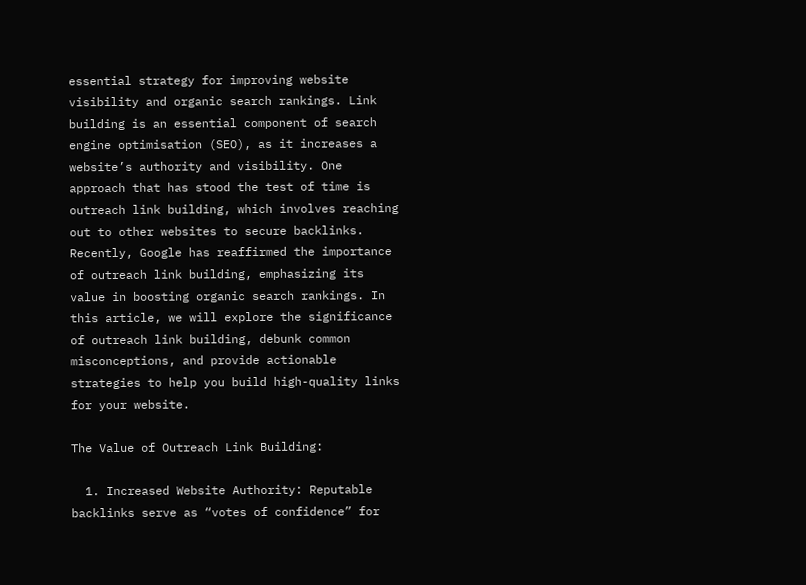essential strategy for improving website visibility and organic search rankings. Link building is an essential component of search engine optimisation (SEO), as it increases a website’s authority and visibility. One approach that has stood the test of time is outreach link building, which involves reaching out to other websites to secure backlinks. Recently, Google has reaffirmed the importance of outreach link building, emphasizing its value in boosting organic search rankings. In this article, we will explore the significance of outreach link building, debunk common misconceptions, and provide actionable strategies to help you build high-quality links for your website.

The Value of Outreach Link Building:

  1. Increased Website Authority: Reputable backlinks serve as “votes of confidence” for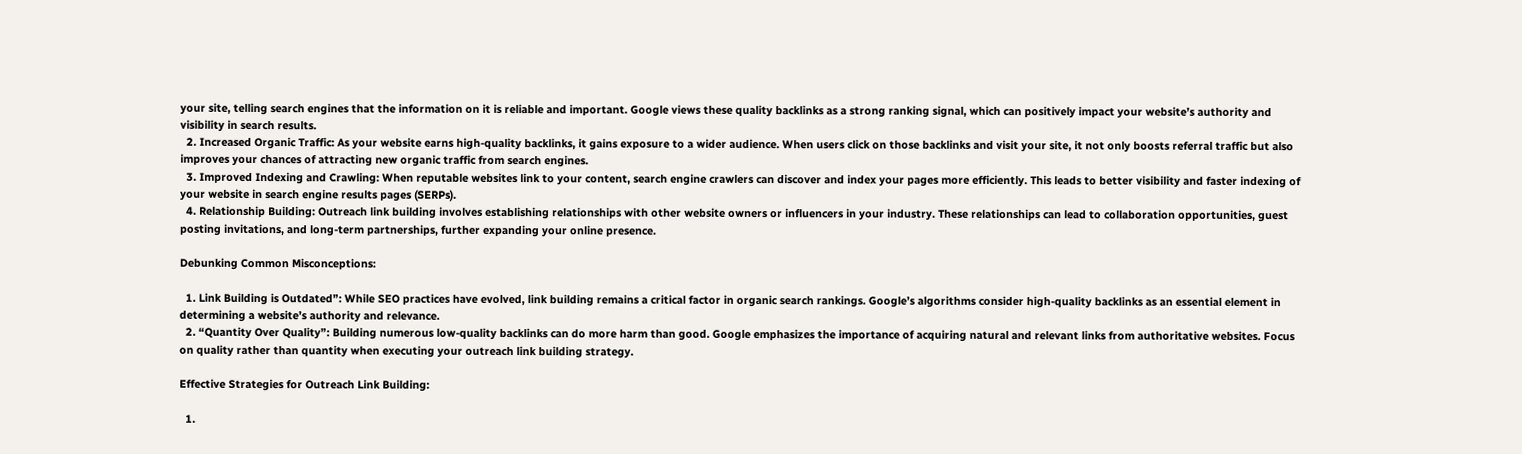your site, telling search engines that the information on it is reliable and important. Google views these quality backlinks as a strong ranking signal, which can positively impact your website’s authority and visibility in search results.
  2. Increased Organic Traffic: As your website earns high-quality backlinks, it gains exposure to a wider audience. When users click on those backlinks and visit your site, it not only boosts referral traffic but also improves your chances of attracting new organic traffic from search engines.
  3. Improved Indexing and Crawling: When reputable websites link to your content, search engine crawlers can discover and index your pages more efficiently. This leads to better visibility and faster indexing of your website in search engine results pages (SERPs).
  4. Relationship Building: Outreach link building involves establishing relationships with other website owners or influencers in your industry. These relationships can lead to collaboration opportunities, guest posting invitations, and long-term partnerships, further expanding your online presence.

Debunking Common Misconceptions:

  1. Link Building is Outdated”: While SEO practices have evolved, link building remains a critical factor in organic search rankings. Google’s algorithms consider high-quality backlinks as an essential element in determining a website’s authority and relevance.
  2. “Quantity Over Quality”: Building numerous low-quality backlinks can do more harm than good. Google emphasizes the importance of acquiring natural and relevant links from authoritative websites. Focus on quality rather than quantity when executing your outreach link building strategy.

Effective Strategies for Outreach Link Building:

  1.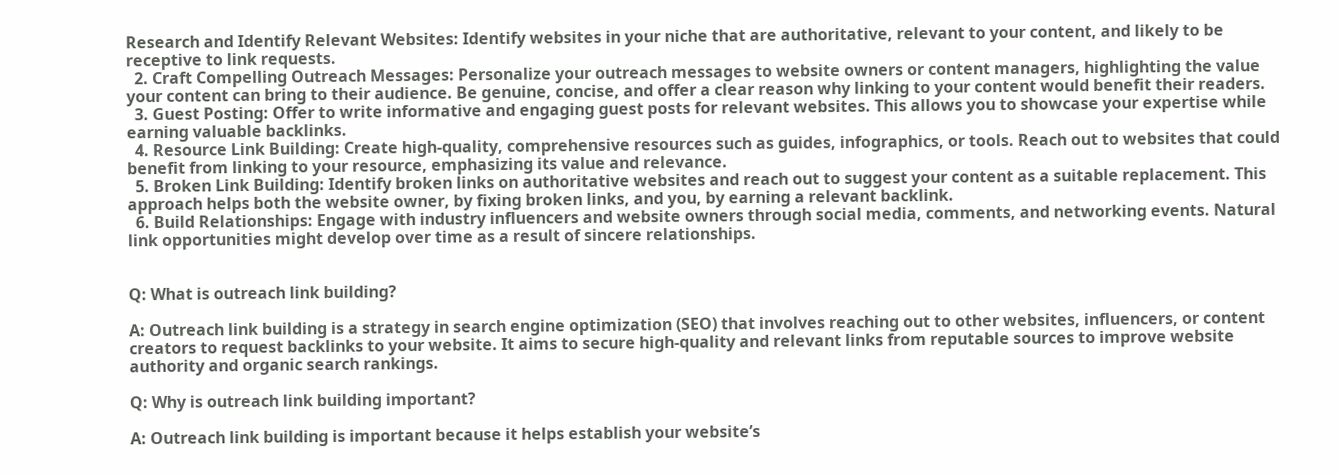Research and Identify Relevant Websites: Identify websites in your niche that are authoritative, relevant to your content, and likely to be receptive to link requests.
  2. Craft Compelling Outreach Messages: Personalize your outreach messages to website owners or content managers, highlighting the value your content can bring to their audience. Be genuine, concise, and offer a clear reason why linking to your content would benefit their readers.
  3. Guest Posting: Offer to write informative and engaging guest posts for relevant websites. This allows you to showcase your expertise while earning valuable backlinks.
  4. Resource Link Building: Create high-quality, comprehensive resources such as guides, infographics, or tools. Reach out to websites that could benefit from linking to your resource, emphasizing its value and relevance.
  5. Broken Link Building: Identify broken links on authoritative websites and reach out to suggest your content as a suitable replacement. This approach helps both the website owner, by fixing broken links, and you, by earning a relevant backlink.
  6. Build Relationships: Engage with industry influencers and website owners through social media, comments, and networking events. Natural link opportunities might develop over time as a result of sincere relationships.


Q: What is outreach link building?

A: Outreach link building is a strategy in search engine optimization (SEO) that involves reaching out to other websites, influencers, or content creators to request backlinks to your website. It aims to secure high-quality and relevant links from reputable sources to improve website authority and organic search rankings.

Q: Why is outreach link building important?

A: Outreach link building is important because it helps establish your website’s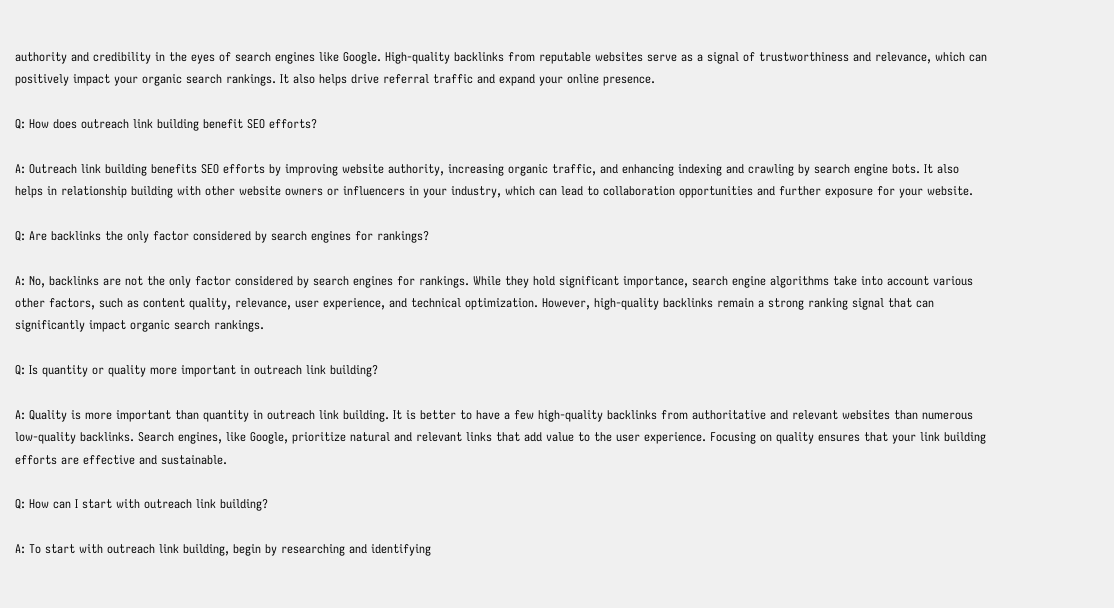authority and credibility in the eyes of search engines like Google. High-quality backlinks from reputable websites serve as a signal of trustworthiness and relevance, which can positively impact your organic search rankings. It also helps drive referral traffic and expand your online presence.

Q: How does outreach link building benefit SEO efforts?

A: Outreach link building benefits SEO efforts by improving website authority, increasing organic traffic, and enhancing indexing and crawling by search engine bots. It also helps in relationship building with other website owners or influencers in your industry, which can lead to collaboration opportunities and further exposure for your website.

Q: Are backlinks the only factor considered by search engines for rankings?

A: No, backlinks are not the only factor considered by search engines for rankings. While they hold significant importance, search engine algorithms take into account various other factors, such as content quality, relevance, user experience, and technical optimization. However, high-quality backlinks remain a strong ranking signal that can significantly impact organic search rankings.

Q: Is quantity or quality more important in outreach link building?

A: Quality is more important than quantity in outreach link building. It is better to have a few high-quality backlinks from authoritative and relevant websites than numerous low-quality backlinks. Search engines, like Google, prioritize natural and relevant links that add value to the user experience. Focusing on quality ensures that your link building efforts are effective and sustainable.

Q: How can I start with outreach link building?

A: To start with outreach link building, begin by researching and identifying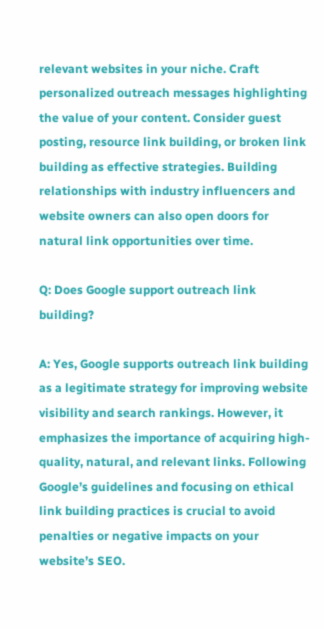relevant websites in your niche. Craft personalized outreach messages highlighting the value of your content. Consider guest posting, resource link building, or broken link building as effective strategies. Building relationships with industry influencers and website owners can also open doors for natural link opportunities over time.

Q: Does Google support outreach link building?

A: Yes, Google supports outreach link building as a legitimate strategy for improving website visibility and search rankings. However, it emphasizes the importance of acquiring high-quality, natural, and relevant links. Following Google’s guidelines and focusing on ethical link building practices is crucial to avoid penalties or negative impacts on your website’s SEO.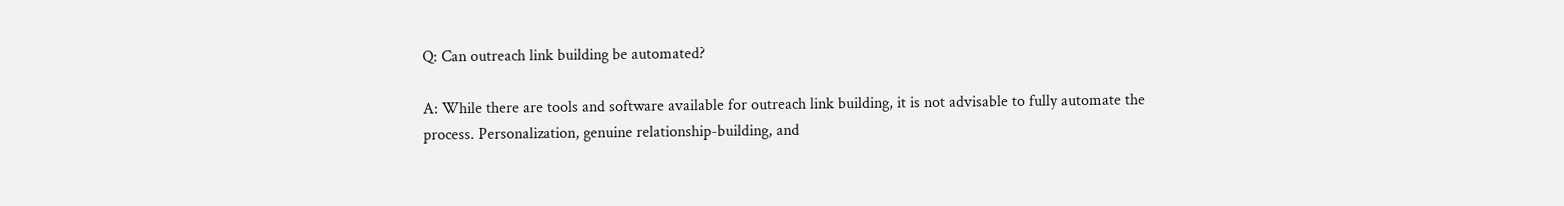Q: Can outreach link building be automated?

A: While there are tools and software available for outreach link building, it is not advisable to fully automate the process. Personalization, genuine relationship-building, and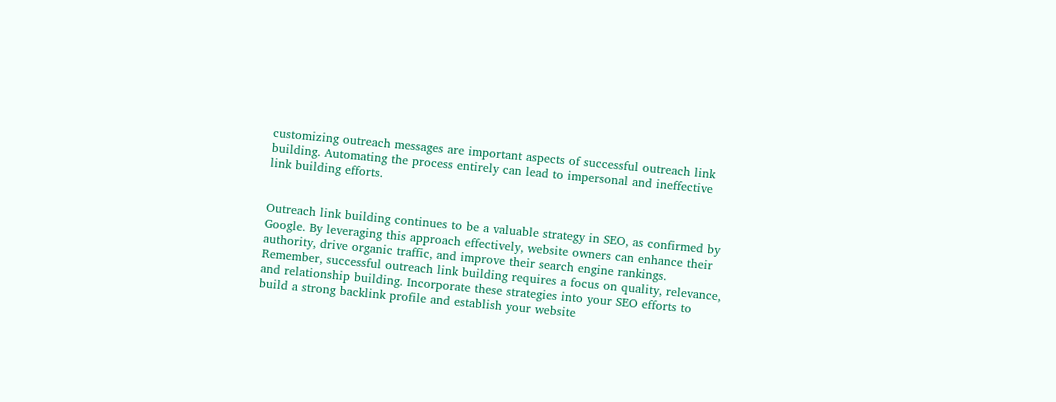customizing outreach messages are important aspects of successful outreach link building. Automating the process entirely can lead to impersonal and ineffective link building efforts.


Outreach link building continues to be a valuable strategy in SEO, as confirmed by Google. By leveraging this approach effectively, website owners can enhance their authority, drive organic traffic, and improve their search engine rankings. Remember, successful outreach link building requires a focus on quality, relevance, and relationship building. Incorporate these strategies into your SEO efforts to build a strong backlink profile and establish your website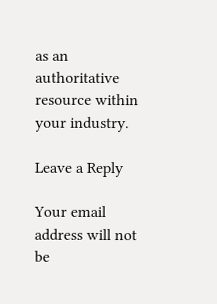as an authoritative resource within your industry.

Leave a Reply

Your email address will not be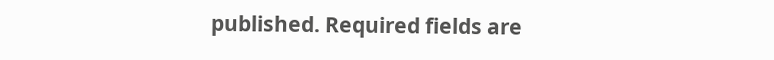published. Required fields are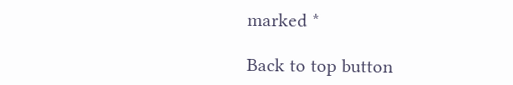marked *

Back to top button